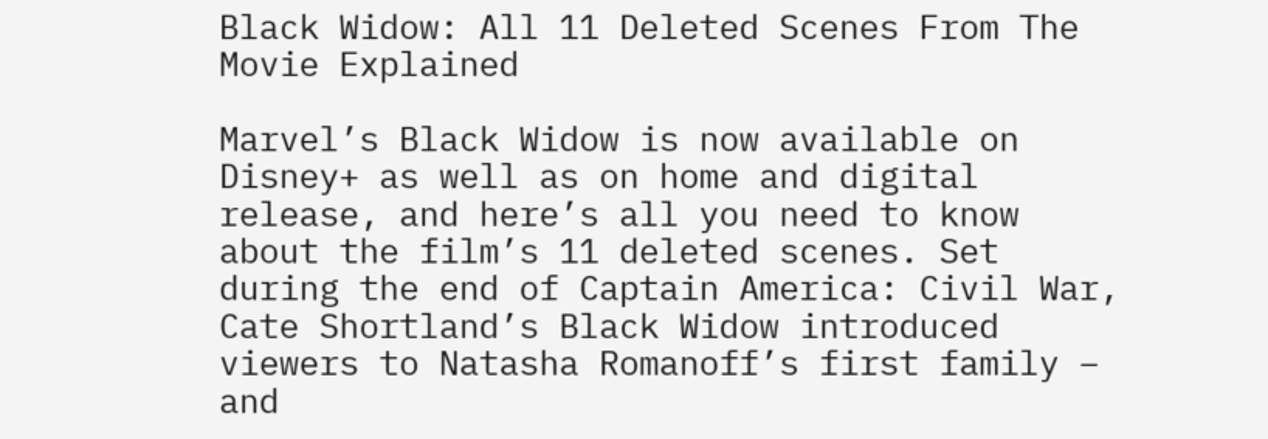Black Widow: All 11 Deleted Scenes From The Movie Explained

Marvel’s Black Widow is now available on Disney+ as well as on home and digital release, and here’s all you need to know about the film’s 11 deleted scenes. Set during the end of Captain America: Civil War, Cate Shortland’s Black Widow introduced viewers to Natasha Romanoff’s first family – and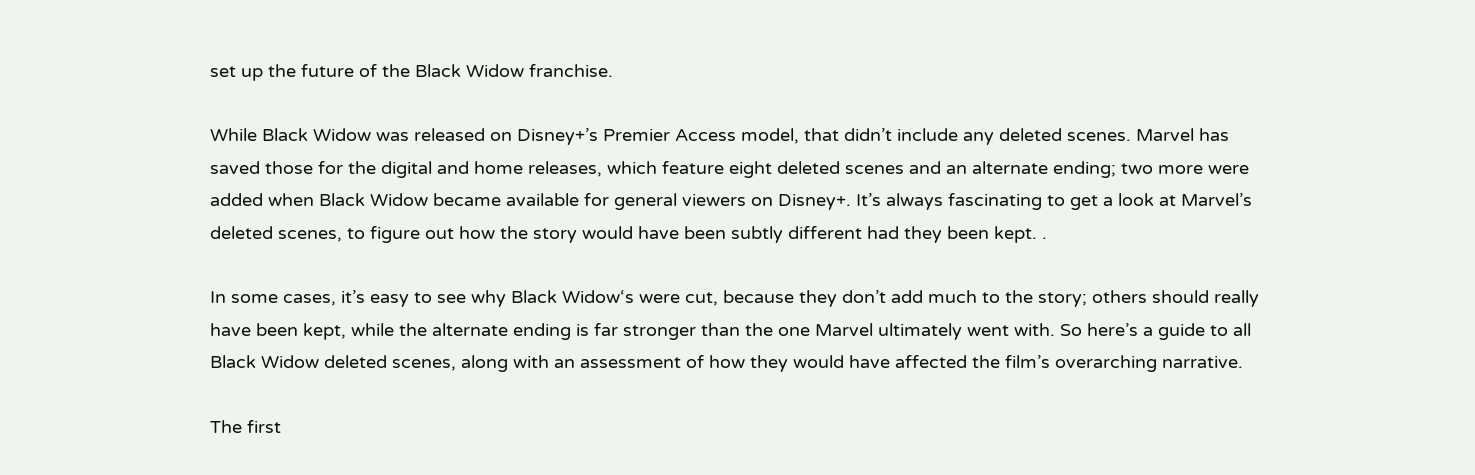set up the future of the Black Widow franchise.

While Black Widow was released on Disney+’s Premier Access model, that didn’t include any deleted scenes. Marvel has saved those for the digital and home releases, which feature eight deleted scenes and an alternate ending; two more were added when Black Widow became available for general viewers on Disney+. It’s always fascinating to get a look at Marvel’s deleted scenes, to figure out how the story would have been subtly different had they been kept. .

In some cases, it’s easy to see why Black Widow‘s were cut, because they don’t add much to the story; others should really have been kept, while the alternate ending is far stronger than the one Marvel ultimately went with. So here’s a guide to all Black Widow deleted scenes, along with an assessment of how they would have affected the film’s overarching narrative.

The first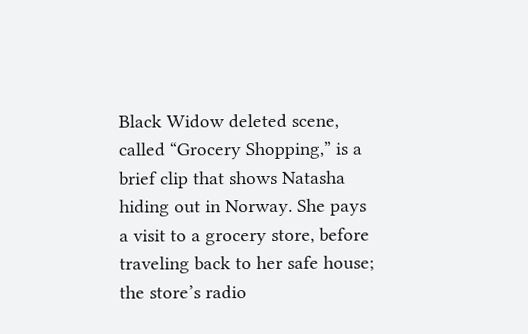Black Widow deleted scene, called “Grocery Shopping,” is a brief clip that shows Natasha hiding out in Norway. She pays a visit to a grocery store, before traveling back to her safe house; the store’s radio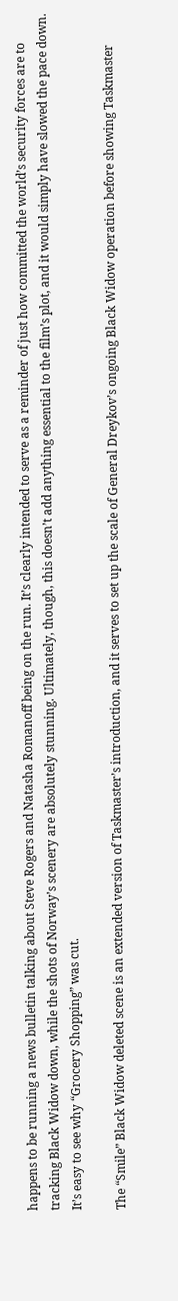happens to be running a news bulletin talking about Steve Rogers and Natasha Romanoff being on the run. It’s clearly intended to serve as a reminder of just how committed the world’s security forces are to tracking Black Widow down, while the shots of Norway’s scenery are absolutely stunning. Ultimately, though, this doesn’t add anything essential to the film’s plot, and it would simply have slowed the pace down. It’s easy to see why “Grocery Shopping” was cut.

The “Smile” Black Widow deleted scene is an extended version of Taskmaster’s introduction, and it serves to set up the scale of General Dreykov’s ongoing Black Widow operation before showing Taskmaster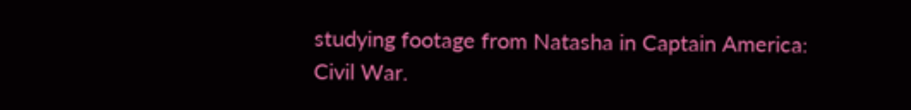studying footage from Natasha in Captain America: Civil War.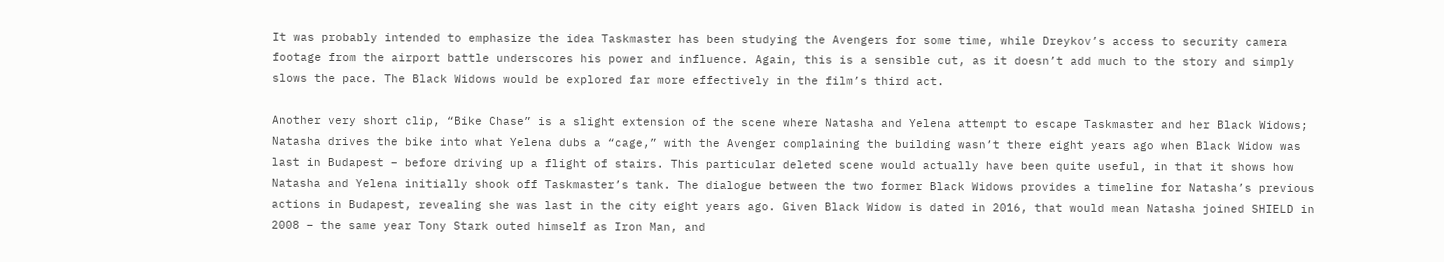It was probably intended to emphasize the idea Taskmaster has been studying the Avengers for some time, while Dreykov’s access to security camera footage from the airport battle underscores his power and influence. Again, this is a sensible cut, as it doesn’t add much to the story and simply slows the pace. The Black Widows would be explored far more effectively in the film’s third act.

Another very short clip, “Bike Chase” is a slight extension of the scene where Natasha and Yelena attempt to escape Taskmaster and her Black Widows; Natasha drives the bike into what Yelena dubs a “cage,” with the Avenger complaining the building wasn’t there eight years ago when Black Widow was last in Budapest – before driving up a flight of stairs. This particular deleted scene would actually have been quite useful, in that it shows how Natasha and Yelena initially shook off Taskmaster’s tank. The dialogue between the two former Black Widows provides a timeline for Natasha’s previous actions in Budapest, revealing she was last in the city eight years ago. Given Black Widow is dated in 2016, that would mean Natasha joined SHIELD in 2008 – the same year Tony Stark outed himself as Iron Man, and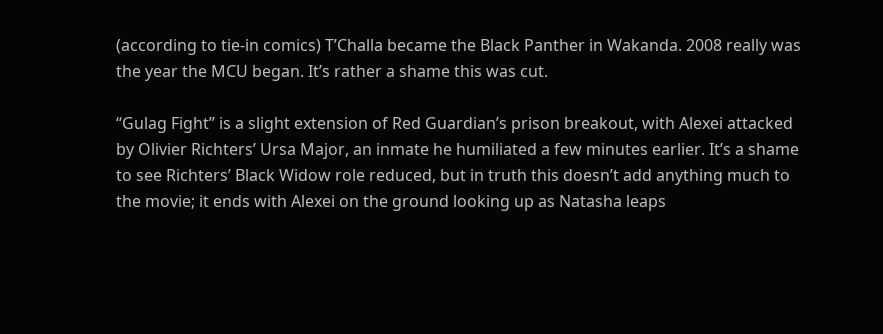(according to tie-in comics) T’Challa became the Black Panther in Wakanda. 2008 really was the year the MCU began. It’s rather a shame this was cut.

“Gulag Fight” is a slight extension of Red Guardian’s prison breakout, with Alexei attacked by Olivier Richters’ Ursa Major, an inmate he humiliated a few minutes earlier. It’s a shame to see Richters’ Black Widow role reduced, but in truth this doesn’t add anything much to the movie; it ends with Alexei on the ground looking up as Natasha leaps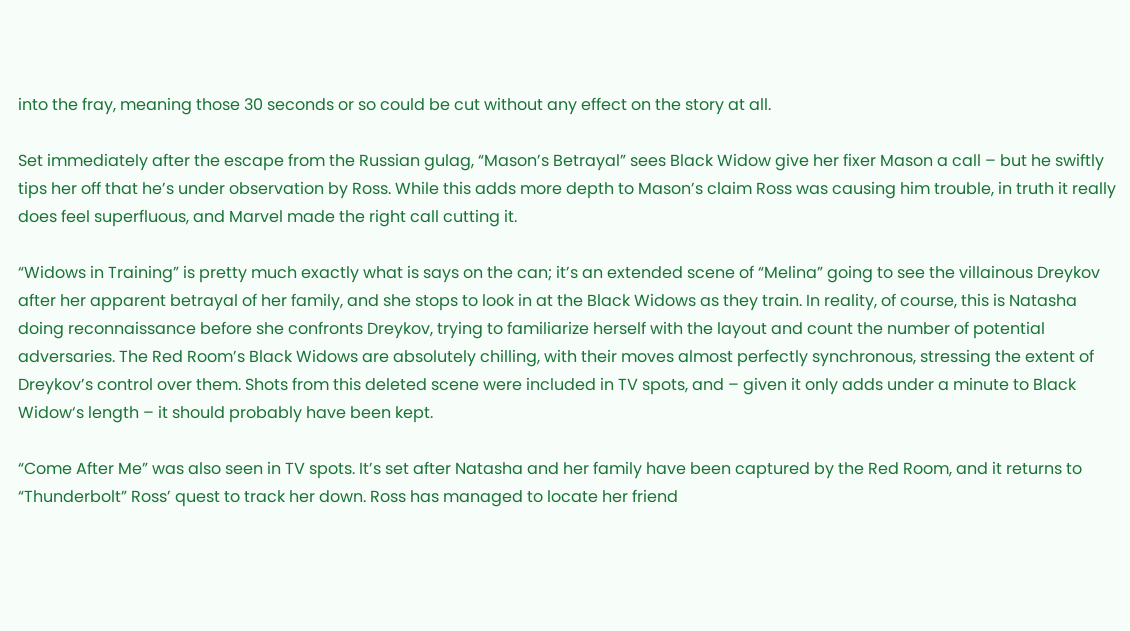into the fray, meaning those 30 seconds or so could be cut without any effect on the story at all.

Set immediately after the escape from the Russian gulag, “Mason’s Betrayal” sees Black Widow give her fixer Mason a call – but he swiftly tips her off that he’s under observation by Ross. While this adds more depth to Mason’s claim Ross was causing him trouble, in truth it really does feel superfluous, and Marvel made the right call cutting it.

“Widows in Training” is pretty much exactly what is says on the can; it’s an extended scene of “Melina” going to see the villainous Dreykov after her apparent betrayal of her family, and she stops to look in at the Black Widows as they train. In reality, of course, this is Natasha doing reconnaissance before she confronts Dreykov, trying to familiarize herself with the layout and count the number of potential adversaries. The Red Room’s Black Widows are absolutely chilling, with their moves almost perfectly synchronous, stressing the extent of Dreykov’s control over them. Shots from this deleted scene were included in TV spots, and – given it only adds under a minute to Black Widow‘s length – it should probably have been kept.

“Come After Me” was also seen in TV spots. It’s set after Natasha and her family have been captured by the Red Room, and it returns to “Thunderbolt” Ross’ quest to track her down. Ross has managed to locate her friend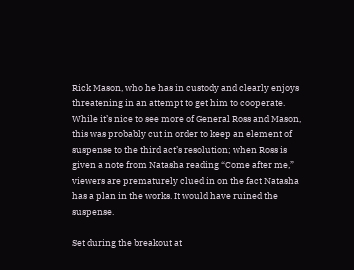Rick Mason, who he has in custody and clearly enjoys threatening in an attempt to get him to cooperate. While it’s nice to see more of General Ross and Mason, this was probably cut in order to keep an element of suspense to the third act’s resolution; when Ross is given a note from Natasha reading “Come after me,” viewers are prematurely clued in on the fact Natasha has a plan in the works. It would have ruined the suspense.

Set during the breakout at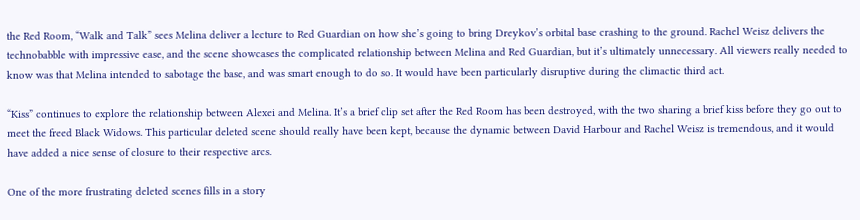the Red Room, “Walk and Talk” sees Melina deliver a lecture to Red Guardian on how she’s going to bring Dreykov’s orbital base crashing to the ground. Rachel Weisz delivers the technobabble with impressive ease, and the scene showcases the complicated relationship between Melina and Red Guardian, but it’s ultimately unnecessary. All viewers really needed to know was that Melina intended to sabotage the base, and was smart enough to do so. It would have been particularly disruptive during the climactic third act.

“Kiss” continues to explore the relationship between Alexei and Melina. It’s a brief clip set after the Red Room has been destroyed, with the two sharing a brief kiss before they go out to meet the freed Black Widows. This particular deleted scene should really have been kept, because the dynamic between David Harbour and Rachel Weisz is tremendous, and it would have added a nice sense of closure to their respective arcs.

One of the more frustrating deleted scenes fills in a story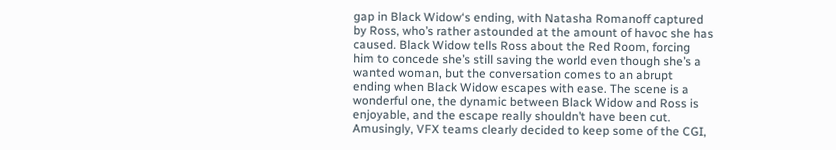gap in Black Widow‘s ending, with Natasha Romanoff captured by Ross, who’s rather astounded at the amount of havoc she has caused. Black Widow tells Ross about the Red Room, forcing him to concede she’s still saving the world even though she’s a wanted woman, but the conversation comes to an abrupt ending when Black Widow escapes with ease. The scene is a wonderful one, the dynamic between Black Widow and Ross is enjoyable, and the escape really shouldn’t have been cut. Amusingly, VFX teams clearly decided to keep some of the CGI,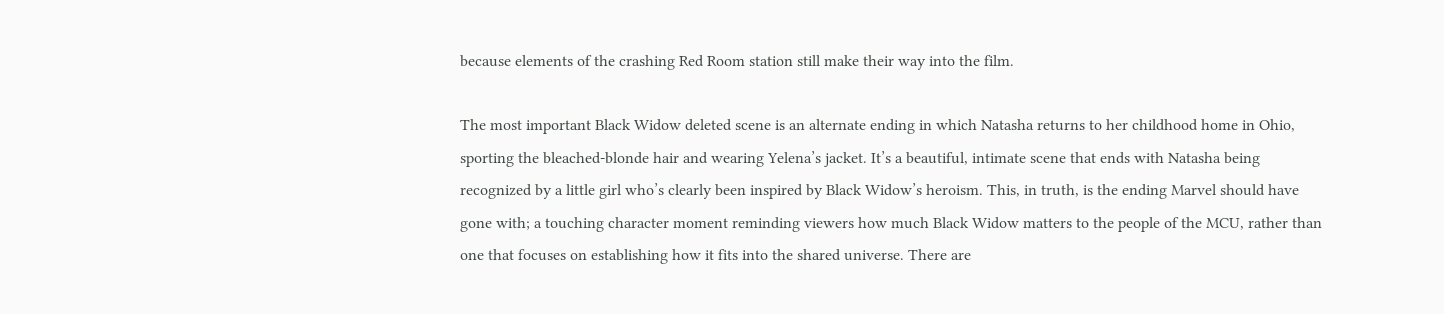because elements of the crashing Red Room station still make their way into the film.

The most important Black Widow deleted scene is an alternate ending in which Natasha returns to her childhood home in Ohio, sporting the bleached-blonde hair and wearing Yelena’s jacket. It’s a beautiful, intimate scene that ends with Natasha being recognized by a little girl who’s clearly been inspired by Black Widow’s heroism. This, in truth, is the ending Marvel should have gone with; a touching character moment reminding viewers how much Black Widow matters to the people of the MCU, rather than one that focuses on establishing how it fits into the shared universe. There are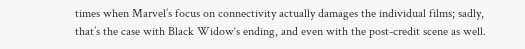times when Marvel’s focus on connectivity actually damages the individual films; sadly, that’s the case with Black Widow‘s ending, and even with the post-credit scene as well.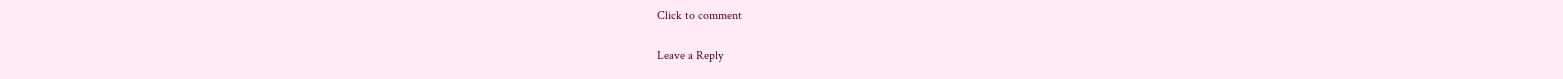Click to comment

Leave a Reply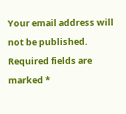Your email address will not be published. Required fields are marked *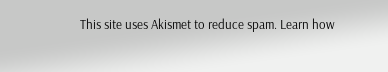This site uses Akismet to reduce spam. Learn how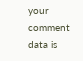your comment data is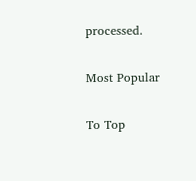processed.

Most Popular

To Top